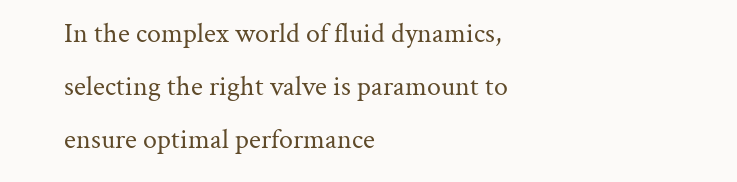In the complex world of fluid dynamics, selecting the right valve is paramount to ensure optimal performance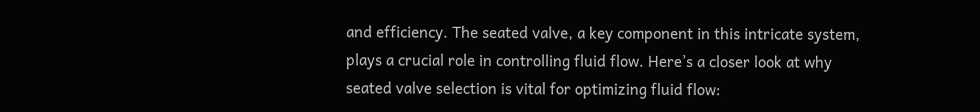and efficiency. The seated valve, a key component in this intricate system, plays a crucial role in controlling fluid flow. Here’s a closer look at why seated valve selection is vital for optimizing fluid flow: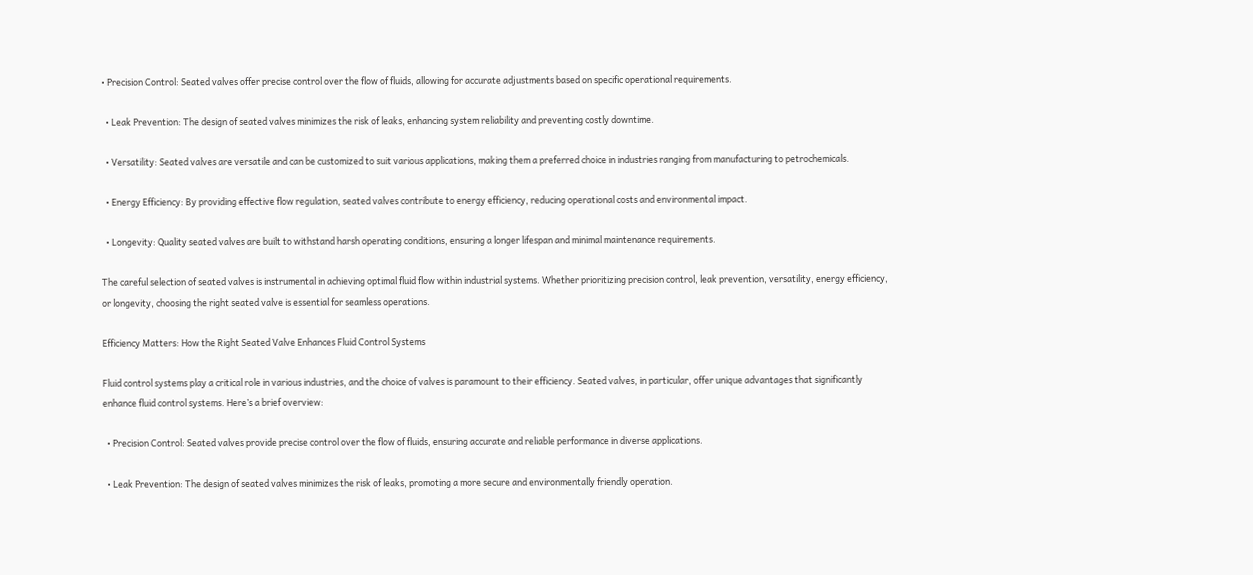• Precision Control: Seated valves offer precise control over the flow of fluids, allowing for accurate adjustments based on specific operational requirements.

  • Leak Prevention: The design of seated valves minimizes the risk of leaks, enhancing system reliability and preventing costly downtime.

  • Versatility: Seated valves are versatile and can be customized to suit various applications, making them a preferred choice in industries ranging from manufacturing to petrochemicals.

  • Energy Efficiency: By providing effective flow regulation, seated valves contribute to energy efficiency, reducing operational costs and environmental impact.

  • Longevity: Quality seated valves are built to withstand harsh operating conditions, ensuring a longer lifespan and minimal maintenance requirements.

The careful selection of seated valves is instrumental in achieving optimal fluid flow within industrial systems. Whether prioritizing precision control, leak prevention, versatility, energy efficiency, or longevity, choosing the right seated valve is essential for seamless operations.

Efficiency Matters: How the Right Seated Valve Enhances Fluid Control Systems

Fluid control systems play a critical role in various industries, and the choice of valves is paramount to their efficiency. Seated valves, in particular, offer unique advantages that significantly enhance fluid control systems. Here’s a brief overview:

  • Precision Control: Seated valves provide precise control over the flow of fluids, ensuring accurate and reliable performance in diverse applications.

  • Leak Prevention: The design of seated valves minimizes the risk of leaks, promoting a more secure and environmentally friendly operation.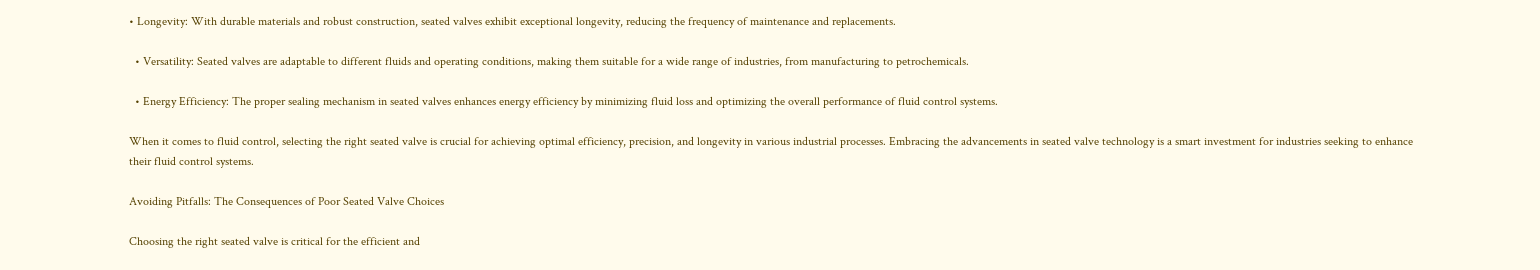• Longevity: With durable materials and robust construction, seated valves exhibit exceptional longevity, reducing the frequency of maintenance and replacements.

  • Versatility: Seated valves are adaptable to different fluids and operating conditions, making them suitable for a wide range of industries, from manufacturing to petrochemicals.

  • Energy Efficiency: The proper sealing mechanism in seated valves enhances energy efficiency by minimizing fluid loss and optimizing the overall performance of fluid control systems.

When it comes to fluid control, selecting the right seated valve is crucial for achieving optimal efficiency, precision, and longevity in various industrial processes. Embracing the advancements in seated valve technology is a smart investment for industries seeking to enhance their fluid control systems.

Avoiding Pitfalls: The Consequences of Poor Seated Valve Choices

Choosing the right seated valve is critical for the efficient and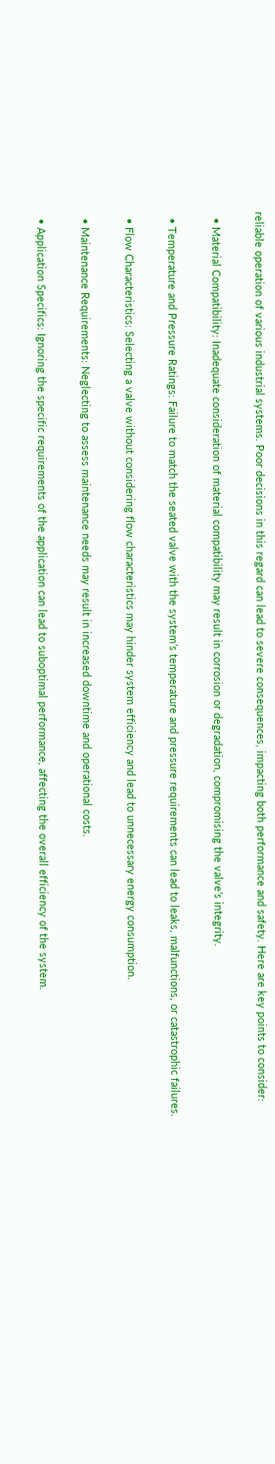reliable operation of various industrial systems. Poor decisions in this regard can lead to severe consequences, impacting both performance and safety. Here are key points to consider:

  • Material Compatibility: Inadequate consideration of material compatibility may result in corrosion or degradation, compromising the valve’s integrity.

  • Temperature and Pressure Ratings: Failure to match the seated valve with the system’s temperature and pressure requirements can lead to leaks, malfunctions, or catastrophic failures.

  • Flow Characteristics: Selecting a valve without considering flow characteristics may hinder system efficiency and lead to unnecessary energy consumption.

  • Maintenance Requirements: Neglecting to assess maintenance needs may result in increased downtime and operational costs.

  • Application Specifics: Ignoring the specific requirements of the application can lead to suboptimal performance, affecting the overall efficiency of the system.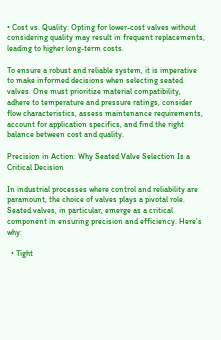• Cost vs. Quality: Opting for lower-cost valves without considering quality may result in frequent replacements, leading to higher long-term costs.

To ensure a robust and reliable system, it is imperative to make informed decisions when selecting seated valves. One must prioritize material compatibility, adhere to temperature and pressure ratings, consider flow characteristics, assess maintenance requirements, account for application specifics, and find the right balance between cost and quality.

Precision in Action: Why Seated Valve Selection Is a Critical Decision

In industrial processes where control and reliability are paramount, the choice of valves plays a pivotal role. Seated valves, in particular, emerge as a critical component in ensuring precision and efficiency. Here’s why:

  • Tight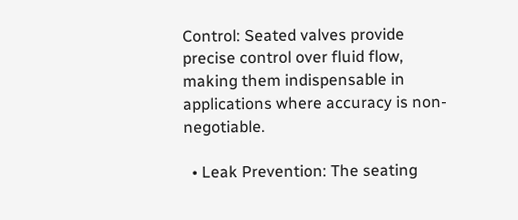Control: Seated valves provide precise control over fluid flow, making them indispensable in applications where accuracy is non-negotiable.

  • Leak Prevention: The seating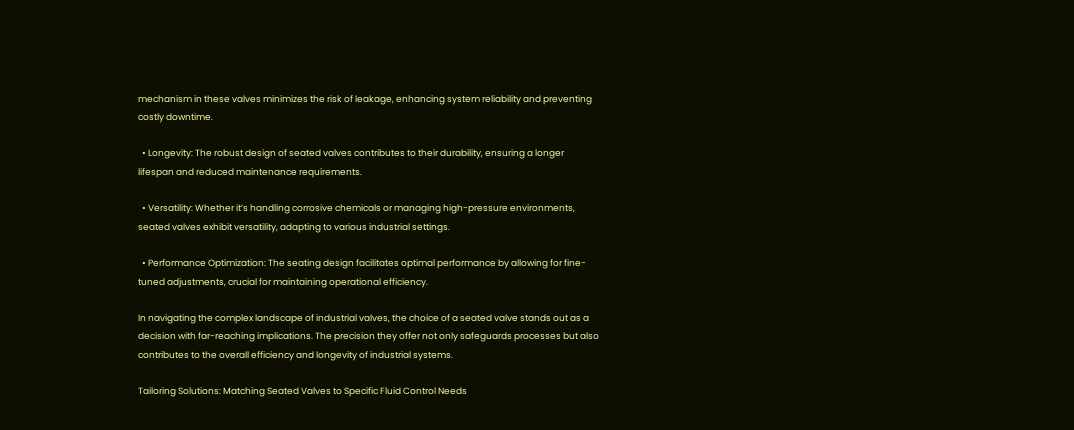mechanism in these valves minimizes the risk of leakage, enhancing system reliability and preventing costly downtime.

  • Longevity: The robust design of seated valves contributes to their durability, ensuring a longer lifespan and reduced maintenance requirements.

  • Versatility: Whether it’s handling corrosive chemicals or managing high-pressure environments, seated valves exhibit versatility, adapting to various industrial settings.

  • Performance Optimization: The seating design facilitates optimal performance by allowing for fine-tuned adjustments, crucial for maintaining operational efficiency.

In navigating the complex landscape of industrial valves, the choice of a seated valve stands out as a decision with far-reaching implications. The precision they offer not only safeguards processes but also contributes to the overall efficiency and longevity of industrial systems.

Tailoring Solutions: Matching Seated Valves to Specific Fluid Control Needs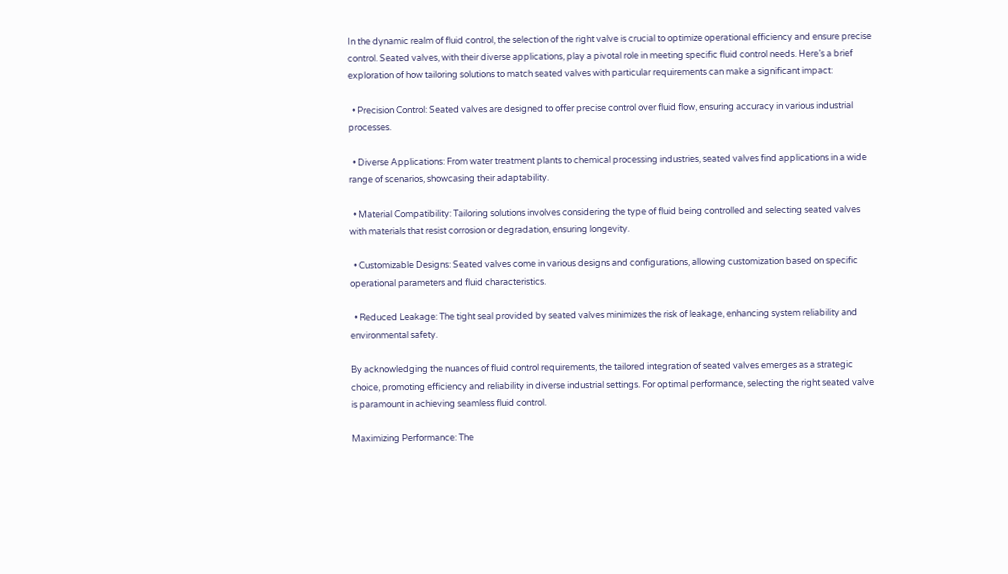In the dynamic realm of fluid control, the selection of the right valve is crucial to optimize operational efficiency and ensure precise control. Seated valves, with their diverse applications, play a pivotal role in meeting specific fluid control needs. Here’s a brief exploration of how tailoring solutions to match seated valves with particular requirements can make a significant impact:

  • Precision Control: Seated valves are designed to offer precise control over fluid flow, ensuring accuracy in various industrial processes.

  • Diverse Applications: From water treatment plants to chemical processing industries, seated valves find applications in a wide range of scenarios, showcasing their adaptability.

  • Material Compatibility: Tailoring solutions involves considering the type of fluid being controlled and selecting seated valves with materials that resist corrosion or degradation, ensuring longevity.

  • Customizable Designs: Seated valves come in various designs and configurations, allowing customization based on specific operational parameters and fluid characteristics.

  • Reduced Leakage: The tight seal provided by seated valves minimizes the risk of leakage, enhancing system reliability and environmental safety.

By acknowledging the nuances of fluid control requirements, the tailored integration of seated valves emerges as a strategic choice, promoting efficiency and reliability in diverse industrial settings. For optimal performance, selecting the right seated valve is paramount in achieving seamless fluid control.

Maximizing Performance: The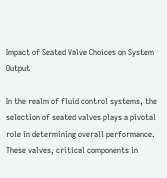Impact of Seated Valve Choices on System Output

In the realm of fluid control systems, the selection of seated valves plays a pivotal role in determining overall performance. These valves, critical components in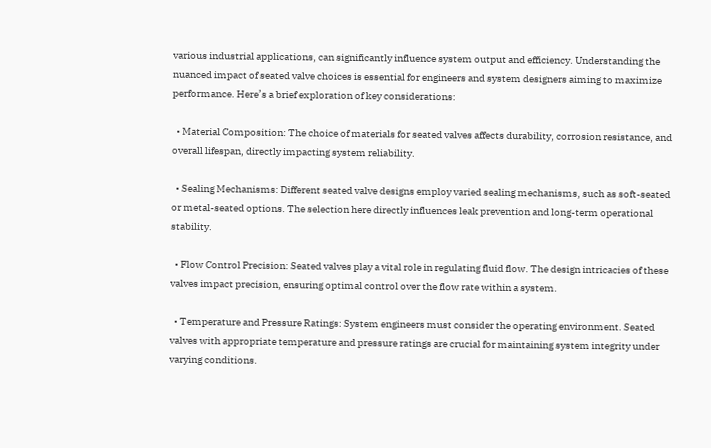various industrial applications, can significantly influence system output and efficiency. Understanding the nuanced impact of seated valve choices is essential for engineers and system designers aiming to maximize performance. Here’s a brief exploration of key considerations:

  • Material Composition: The choice of materials for seated valves affects durability, corrosion resistance, and overall lifespan, directly impacting system reliability.

  • Sealing Mechanisms: Different seated valve designs employ varied sealing mechanisms, such as soft-seated or metal-seated options. The selection here directly influences leak prevention and long-term operational stability.

  • Flow Control Precision: Seated valves play a vital role in regulating fluid flow. The design intricacies of these valves impact precision, ensuring optimal control over the flow rate within a system.

  • Temperature and Pressure Ratings: System engineers must consider the operating environment. Seated valves with appropriate temperature and pressure ratings are crucial for maintaining system integrity under varying conditions.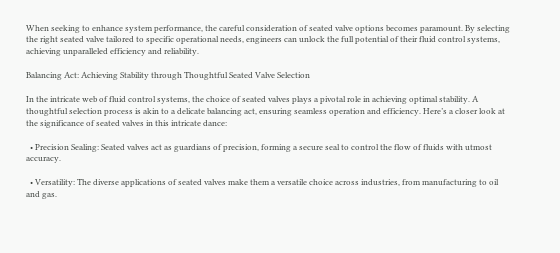When seeking to enhance system performance, the careful consideration of seated valve options becomes paramount. By selecting the right seated valve tailored to specific operational needs, engineers can unlock the full potential of their fluid control systems, achieving unparalleled efficiency and reliability.

Balancing Act: Achieving Stability through Thoughtful Seated Valve Selection

In the intricate web of fluid control systems, the choice of seated valves plays a pivotal role in achieving optimal stability. A thoughtful selection process is akin to a delicate balancing act, ensuring seamless operation and efficiency. Here’s a closer look at the significance of seated valves in this intricate dance:

  • Precision Sealing: Seated valves act as guardians of precision, forming a secure seal to control the flow of fluids with utmost accuracy.

  • Versatility: The diverse applications of seated valves make them a versatile choice across industries, from manufacturing to oil and gas.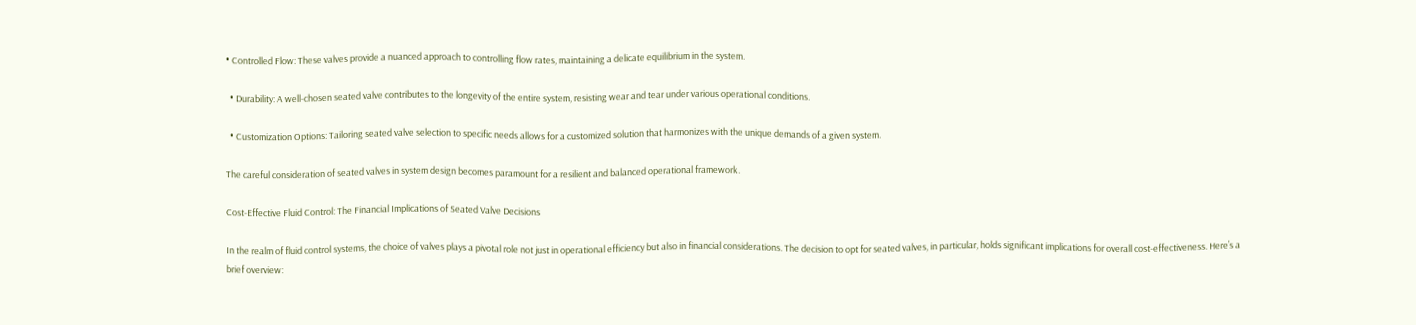• Controlled Flow: These valves provide a nuanced approach to controlling flow rates, maintaining a delicate equilibrium in the system.

  • Durability: A well-chosen seated valve contributes to the longevity of the entire system, resisting wear and tear under various operational conditions.

  • Customization Options: Tailoring seated valve selection to specific needs allows for a customized solution that harmonizes with the unique demands of a given system.

The careful consideration of seated valves in system design becomes paramount for a resilient and balanced operational framework.

Cost-Effective Fluid Control: The Financial Implications of Seated Valve Decisions

In the realm of fluid control systems, the choice of valves plays a pivotal role not just in operational efficiency but also in financial considerations. The decision to opt for seated valves, in particular, holds significant implications for overall cost-effectiveness. Here’s a brief overview: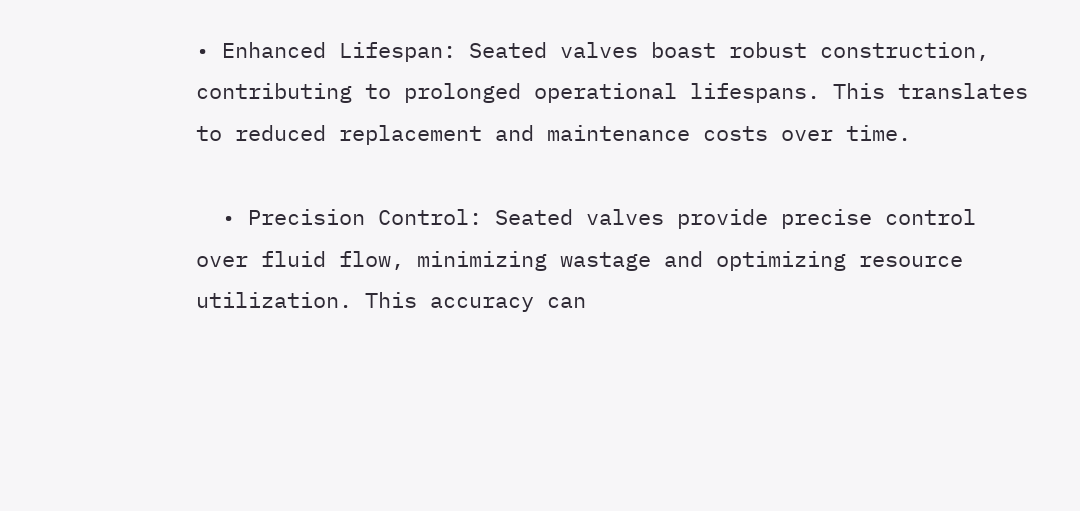• Enhanced Lifespan: Seated valves boast robust construction, contributing to prolonged operational lifespans. This translates to reduced replacement and maintenance costs over time.

  • Precision Control: Seated valves provide precise control over fluid flow, minimizing wastage and optimizing resource utilization. This accuracy can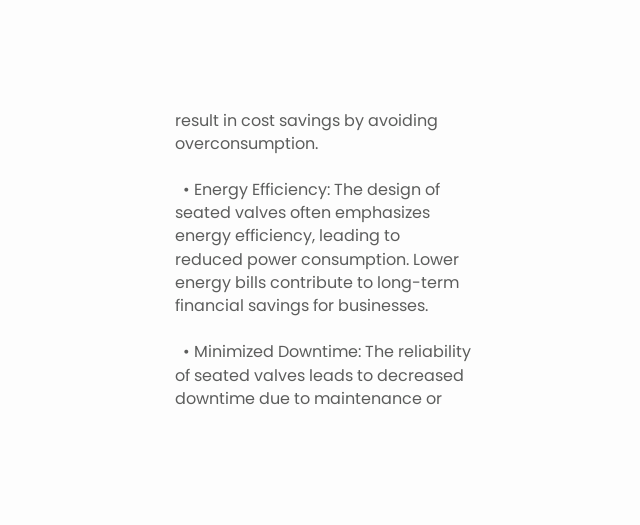result in cost savings by avoiding overconsumption.

  • Energy Efficiency: The design of seated valves often emphasizes energy efficiency, leading to reduced power consumption. Lower energy bills contribute to long-term financial savings for businesses.

  • Minimized Downtime: The reliability of seated valves leads to decreased downtime due to maintenance or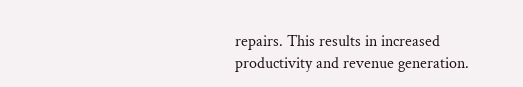repairs. This results in increased productivity and revenue generation.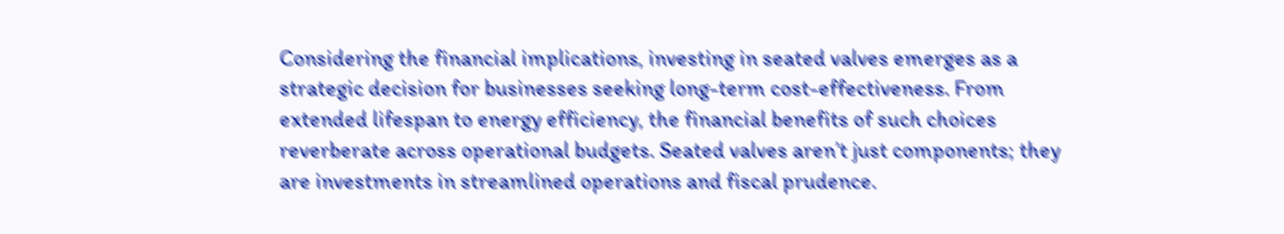Considering the financial implications, investing in seated valves emerges as a strategic decision for businesses seeking long-term cost-effectiveness. From extended lifespan to energy efficiency, the financial benefits of such choices reverberate across operational budgets. Seated valves aren’t just components; they are investments in streamlined operations and fiscal prudence.